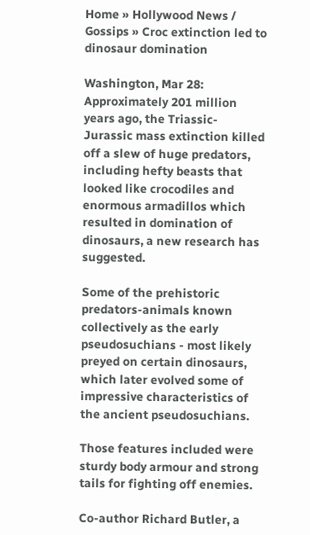Home » Hollywood News / Gossips » Croc extinction led to dinosaur domination

Washington, Mar 28: Approximately 201 million years ago, the Triassic-Jurassic mass extinction killed off a slew of huge predators, including hefty beasts that looked like crocodiles and enormous armadillos which resulted in domination of dinosaurs, a new research has suggested.

Some of the prehistoric predators-animals known collectively as the early pseudosuchians - most likely preyed on certain dinosaurs, which later evolved some of impressive characteristics of the ancient pseudosuchians.

Those features included were sturdy body armour and strong tails for fighting off enemies.

Co-author Richard Butler, a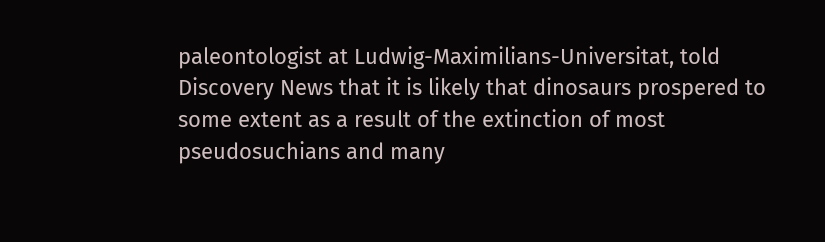paleontologist at Ludwig-Maximilians-Universitat, told Discovery News that it is likely that dinosaurs prospered to some extent as a result of the extinction of most pseudosuchians and many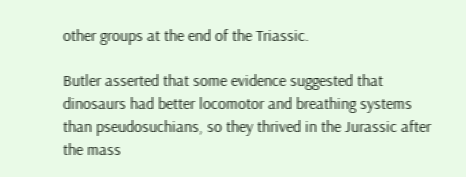other groups at the end of the Triassic.

Butler asserted that some evidence suggested that dinosaurs had better locomotor and breathing systems than pseudosuchians, so they thrived in the Jurassic after the mass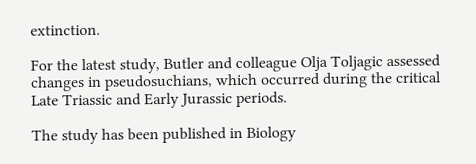extinction.

For the latest study, Butler and colleague Olja Toljagic assessed changes in pseudosuchians, which occurred during the critical Late Triassic and Early Jurassic periods.

The study has been published in Biology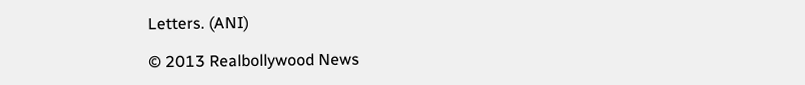Letters. (ANI)

© 2013 Realbollywood News